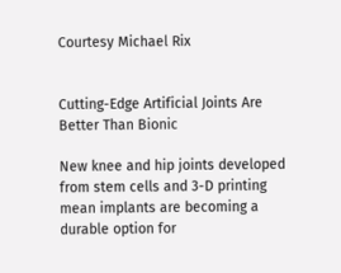Courtesy Michael Rix


Cutting-Edge Artificial Joints Are Better Than Bionic

New knee and hip joints developed from stem cells and 3-D printing mean implants are becoming a durable option for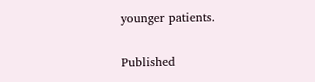younger patients.

Published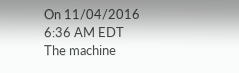On 11/04/2016
6:36 AM EDT
The machine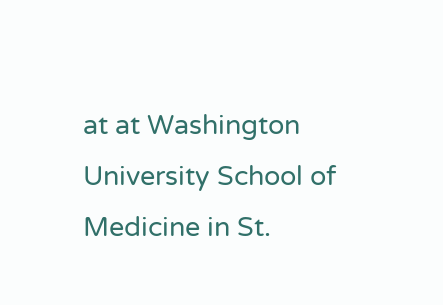at at Washington University School of Medicine in St.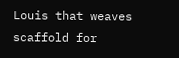Louis that weaves scaffold for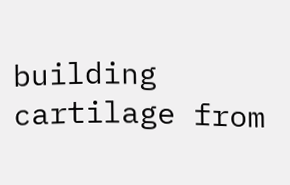building cartilage from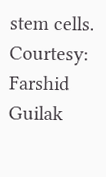stem cells. Courtesy: Farshid Guilak